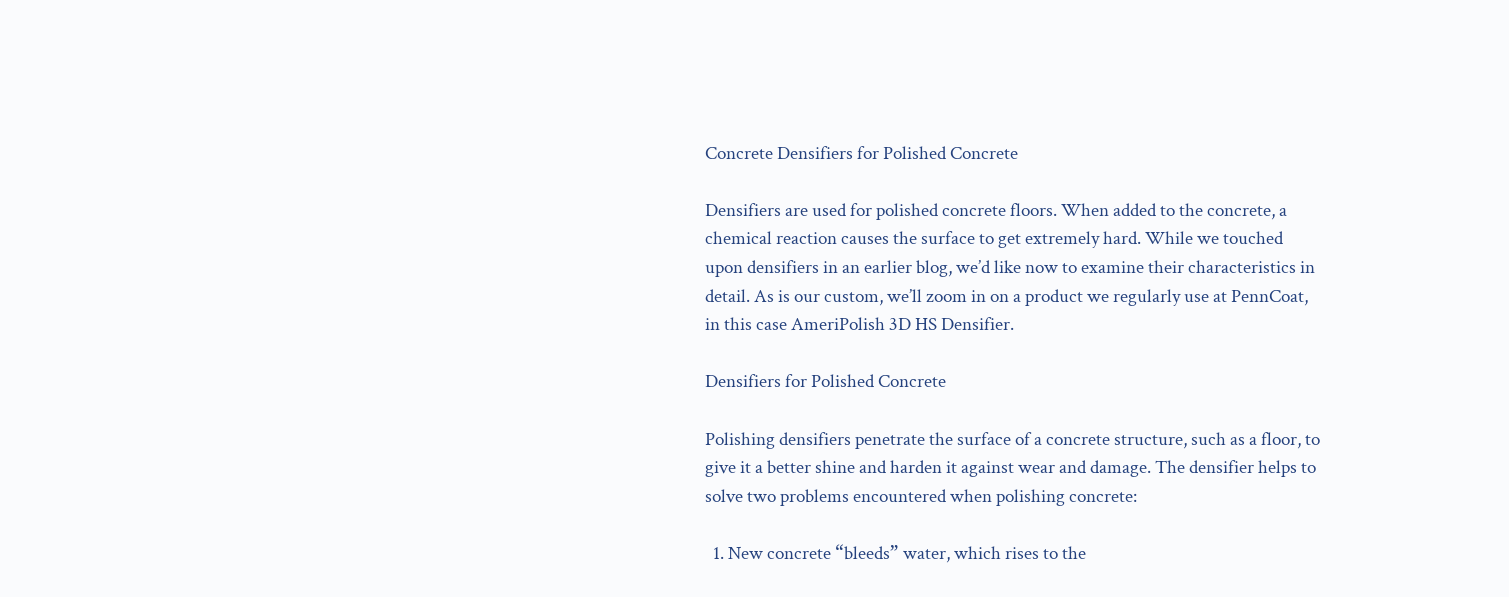Concrete Densifiers for Polished Concrete

Densifiers are used for polished concrete floors. When added to the concrete, a chemical reaction causes the surface to get extremely hard. While we touched upon densifiers in an earlier blog, we’d like now to examine their characteristics in detail. As is our custom, we’ll zoom in on a product we regularly use at PennCoat, in this case AmeriPolish 3D HS Densifier.

Densifiers for Polished Concrete

Polishing densifiers penetrate the surface of a concrete structure, such as a floor, to give it a better shine and harden it against wear and damage. The densifier helps to solve two problems encountered when polishing concrete:

  1. New concrete “bleeds” water, which rises to the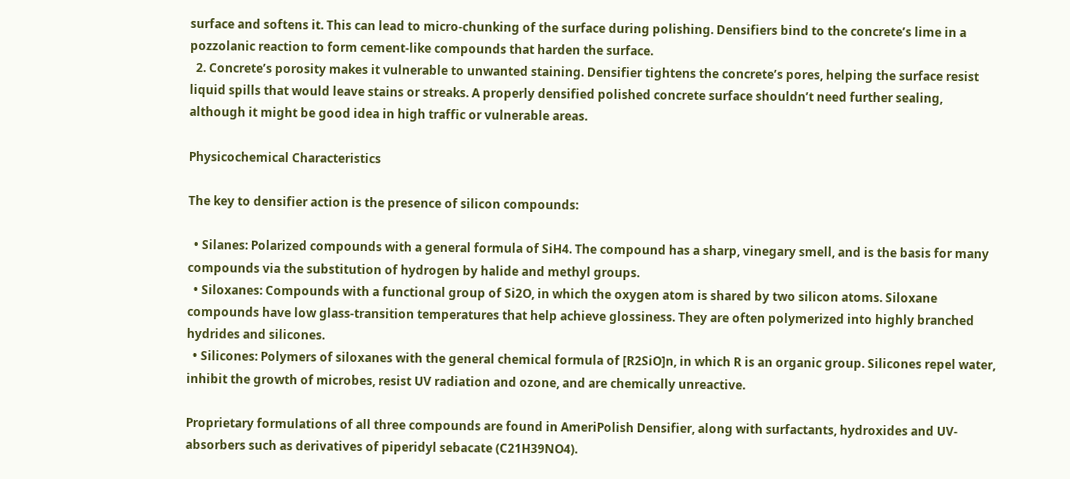surface and softens it. This can lead to micro-chunking of the surface during polishing. Densifiers bind to the concrete’s lime in a pozzolanic reaction to form cement-like compounds that harden the surface.
  2. Concrete’s porosity makes it vulnerable to unwanted staining. Densifier tightens the concrete’s pores, helping the surface resist liquid spills that would leave stains or streaks. A properly densified polished concrete surface shouldn’t need further sealing, although it might be good idea in high traffic or vulnerable areas.

Physicochemical Characteristics

The key to densifier action is the presence of silicon compounds:

  • Silanes: Polarized compounds with a general formula of SiH4. The compound has a sharp, vinegary smell, and is the basis for many compounds via the substitution of hydrogen by halide and methyl groups.
  • Siloxanes: Compounds with a functional group of Si2O, in which the oxygen atom is shared by two silicon atoms. Siloxane compounds have low glass-transition temperatures that help achieve glossiness. They are often polymerized into highly branched hydrides and silicones.
  • Silicones: Polymers of siloxanes with the general chemical formula of [R2SiO]n, in which R is an organic group. Silicones repel water, inhibit the growth of microbes, resist UV radiation and ozone, and are chemically unreactive.

Proprietary formulations of all three compounds are found in AmeriPolish Densifier, along with surfactants, hydroxides and UV-absorbers such as derivatives of piperidyl sebacate (C21H39NO4).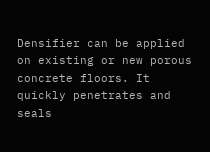Densifier can be applied on existing or new porous concrete floors. It quickly penetrates and seals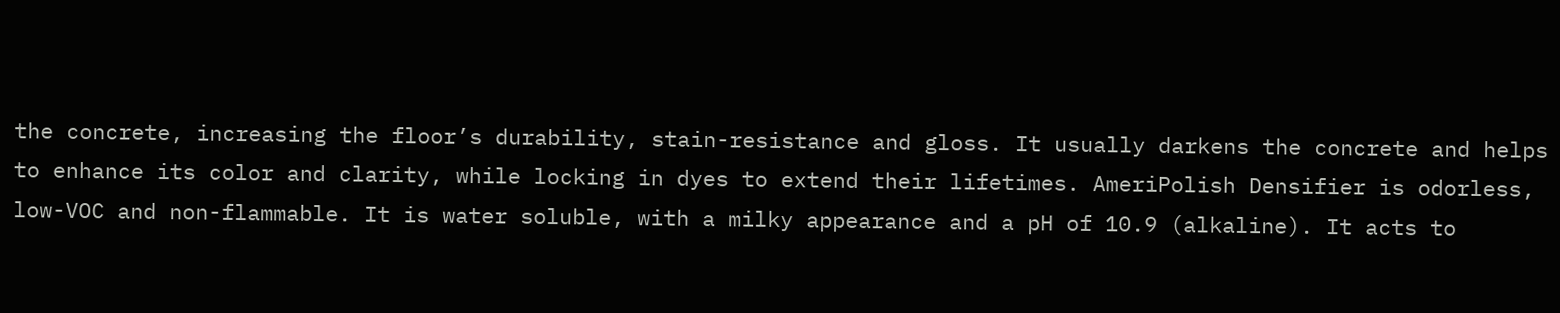the concrete, increasing the floor’s durability, stain-resistance and gloss. It usually darkens the concrete and helps to enhance its color and clarity, while locking in dyes to extend their lifetimes. AmeriPolish Densifier is odorless, low-VOC and non-flammable. It is water soluble, with a milky appearance and a pH of 10.9 (alkaline). It acts to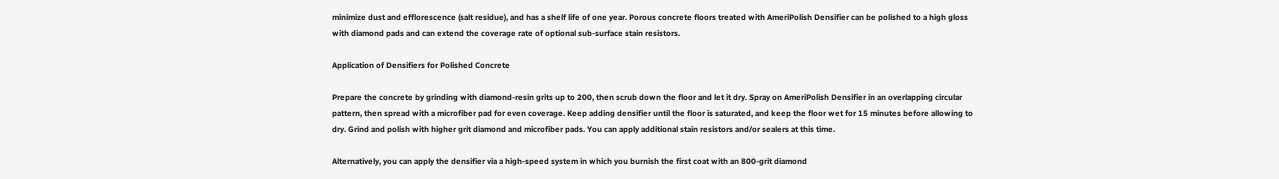minimize dust and efflorescence (salt residue), and has a shelf life of one year. Porous concrete floors treated with AmeriPolish Densifier can be polished to a high gloss with diamond pads and can extend the coverage rate of optional sub-surface stain resistors.

Application of Densifiers for Polished Concrete

Prepare the concrete by grinding with diamond-resin grits up to 200, then scrub down the floor and let it dry. Spray on AmeriPolish Densifier in an overlapping circular pattern, then spread with a microfiber pad for even coverage. Keep adding densifier until the floor is saturated, and keep the floor wet for 15 minutes before allowing to dry. Grind and polish with higher grit diamond and microfiber pads. You can apply additional stain resistors and/or sealers at this time.

Alternatively, you can apply the densifier via a high-speed system in which you burnish the first coat with an 800-grit diamond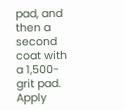pad, and then a second coat with a 1,500-grit pad. Apply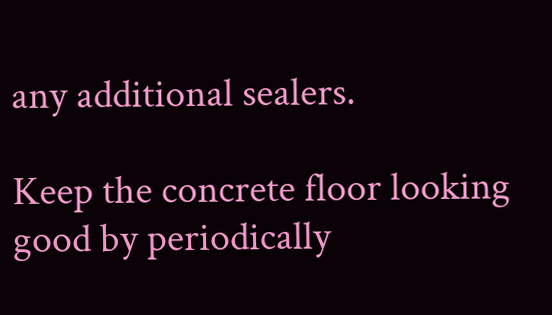any additional sealers.

Keep the concrete floor looking good by periodically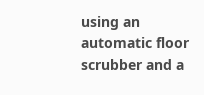using an automatic floor scrubber and a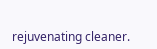rejuvenating cleaner.